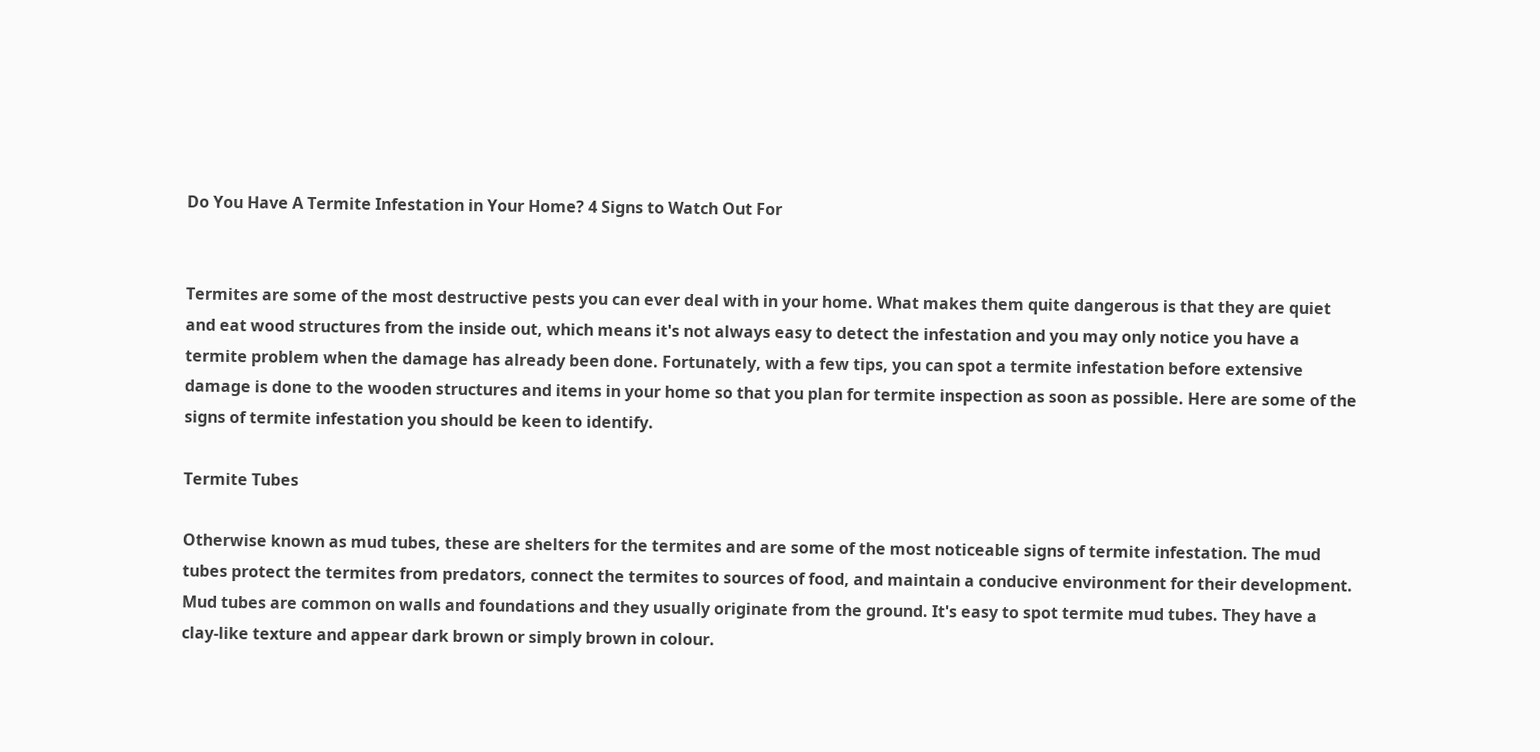Do You Have A Termite Infestation in Your Home? 4 Signs to Watch Out For


Termites are some of the most destructive pests you can ever deal with in your home. What makes them quite dangerous is that they are quiet and eat wood structures from the inside out, which means it's not always easy to detect the infestation and you may only notice you have a termite problem when the damage has already been done. Fortunately, with a few tips, you can spot a termite infestation before extensive damage is done to the wooden structures and items in your home so that you plan for termite inspection as soon as possible. Here are some of the signs of termite infestation you should be keen to identify.

Termite Tubes

Otherwise known as mud tubes, these are shelters for the termites and are some of the most noticeable signs of termite infestation. The mud tubes protect the termites from predators, connect the termites to sources of food, and maintain a conducive environment for their development. Mud tubes are common on walls and foundations and they usually originate from the ground. It's easy to spot termite mud tubes. They have a clay-like texture and appear dark brown or simply brown in colour.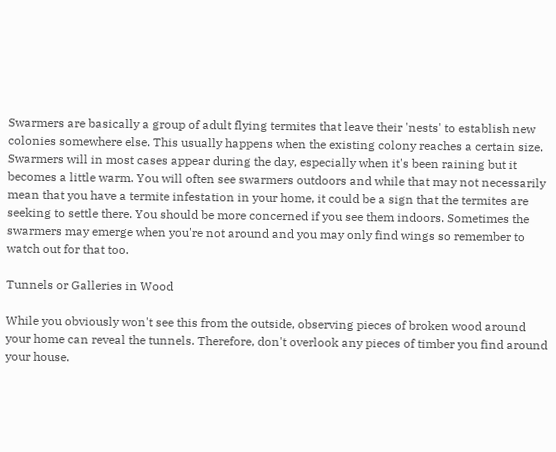Swarmers are basically a group of adult flying termites that leave their 'nests' to establish new colonies somewhere else. This usually happens when the existing colony reaches a certain size. Swarmers will in most cases appear during the day, especially when it's been raining but it becomes a little warm. You will often see swarmers outdoors and while that may not necessarily mean that you have a termite infestation in your home, it could be a sign that the termites are seeking to settle there. You should be more concerned if you see them indoors. Sometimes the swarmers may emerge when you're not around and you may only find wings so remember to watch out for that too.

Tunnels or Galleries in Wood

While you obviously won't see this from the outside, observing pieces of broken wood around your home can reveal the tunnels. Therefore, don't overlook any pieces of timber you find around your house.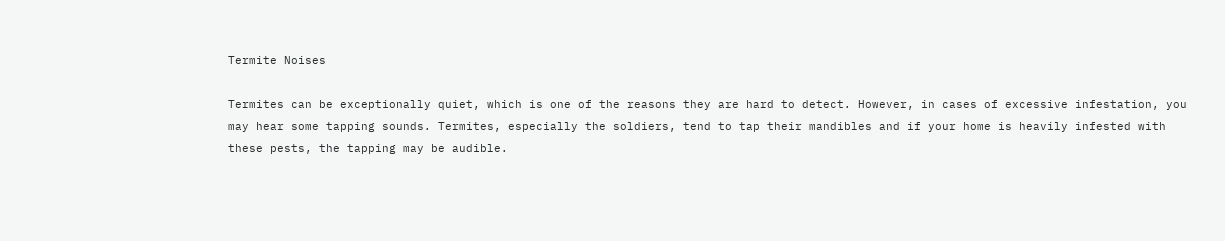Termite Noises

Termites can be exceptionally quiet, which is one of the reasons they are hard to detect. However, in cases of excessive infestation, you may hear some tapping sounds. Termites, especially the soldiers, tend to tap their mandibles and if your home is heavily infested with these pests, the tapping may be audible.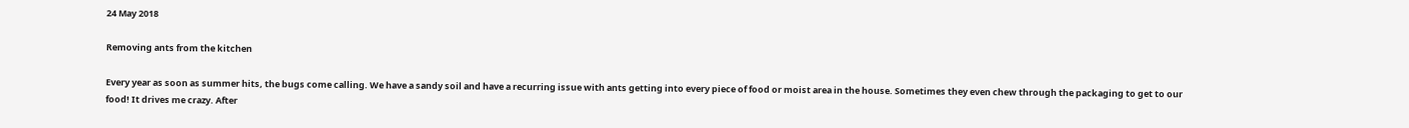24 May 2018

Removing ants from the kitchen

Every year as soon as summer hits, the bugs come calling. We have a sandy soil and have a recurring issue with ants getting into every piece of food or moist area in the house. Sometimes they even chew through the packaging to get to our food! It drives me crazy. After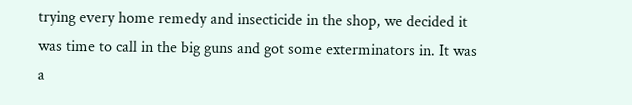trying every home remedy and insecticide in the shop, we decided it was time to call in the big guns and got some exterminators in. It was a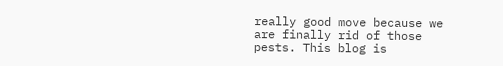really good move because we are finally rid of those pests. This blog is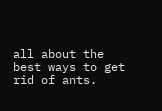all about the best ways to get rid of ants.